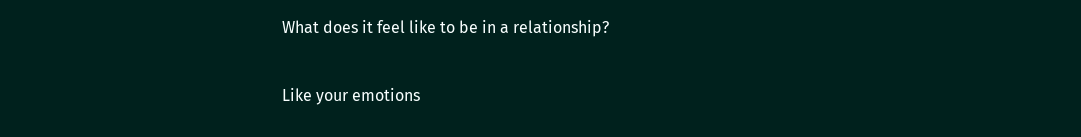What does it feel like to be in a relationship?

Like your emotions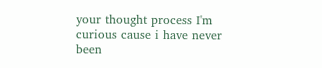your thought process I'm curious cause i have never been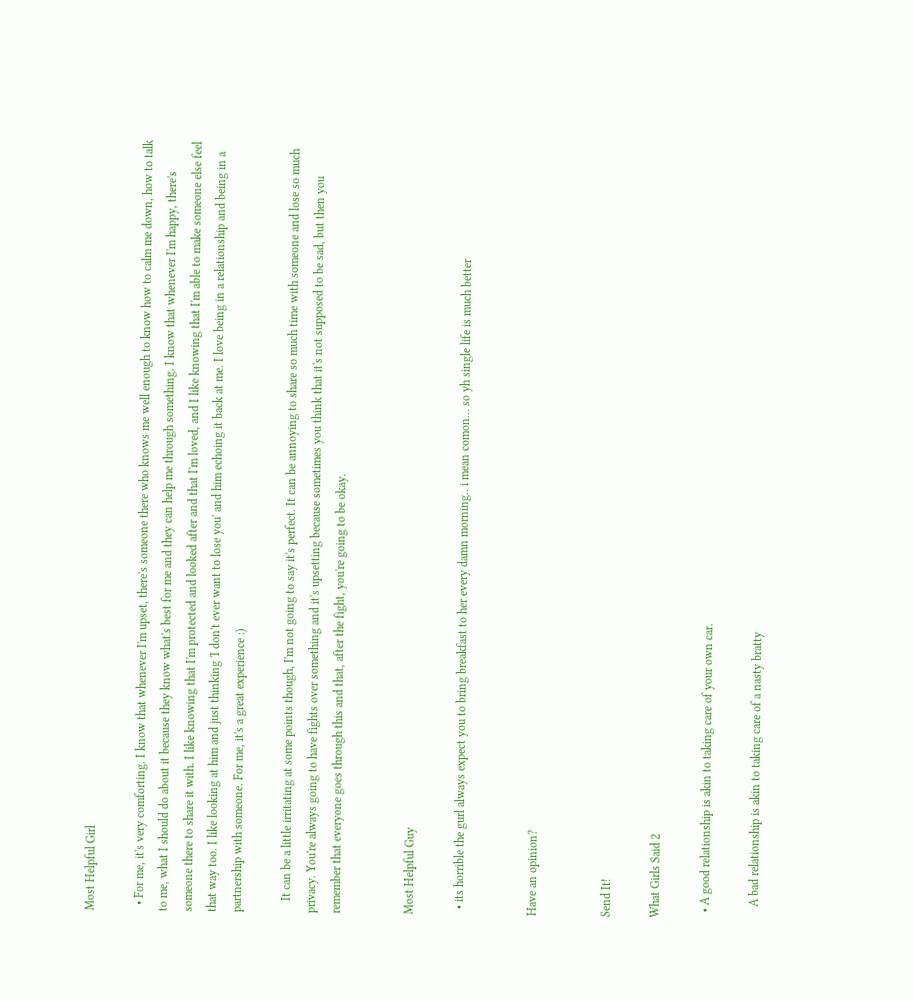Most Helpful Girl

  • For me, it's very comforting. I know that whenever I'm upset, there's someone there who knows me well enough to know how to calm me down, how to talk to me, what I should do about it because they know what's best for me and they can help me through something. I know that whenever I'm happy, there's someone there to share it with. I like knowing that I'm protected and looked after and that I'm loved, and I like knowing that I'm able to make someone else feel that way too. I like looking at him and just thinking 'I don't ever want to lose you' and him echoing it back at me. I love being in a relationship and being in a partnership with someone. For me, it's a great experience :)

    It can be a little irritating at some points though, I'm not going to say it's perfect. It can be annoying to share so much time with someone and lose so much privacy. You're always going to have fights over something and it's upsetting because sometimes you think that it's not supposed to be sad, but then you remember that everyone goes through this and that, after the fight, you're going to be okay.


Most Helpful Guy

  • its horrible the gurl always expect you to bring breakfast to her every damn morning.. i mean comon... so yh single life is much better


Have an opinion?


Send It!

What Girls Said 2

  • A good relationship is akin to taking care of your own car.

    A bad relationship is akin to taking care of a nasty bratty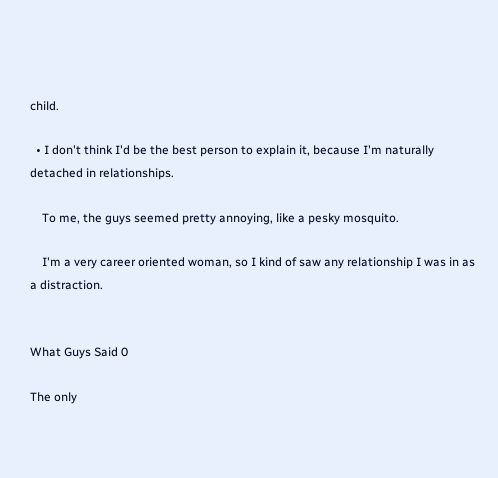child.

  • I don't think I'd be the best person to explain it, because I'm naturally detached in relationships.

    To me, the guys seemed pretty annoying, like a pesky mosquito.

    I'm a very career oriented woman, so I kind of saw any relationship I was in as a distraction.


What Guys Said 0

The only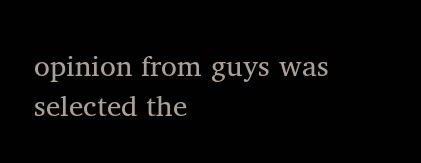opinion from guys was selected the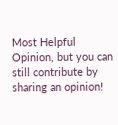Most Helpful Opinion, but you can still contribute by sharing an opinion!